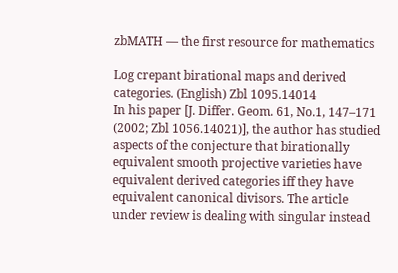zbMATH — the first resource for mathematics

Log crepant birational maps and derived categories. (English) Zbl 1095.14014
In his paper [J. Differ. Geom. 61, No.1, 147–171 (2002; Zbl 1056.14021)], the author has studied aspects of the conjecture that birationally equivalent smooth projective varieties have equivalent derived categories iff they have equivalent canonical divisors. The article under review is dealing with singular instead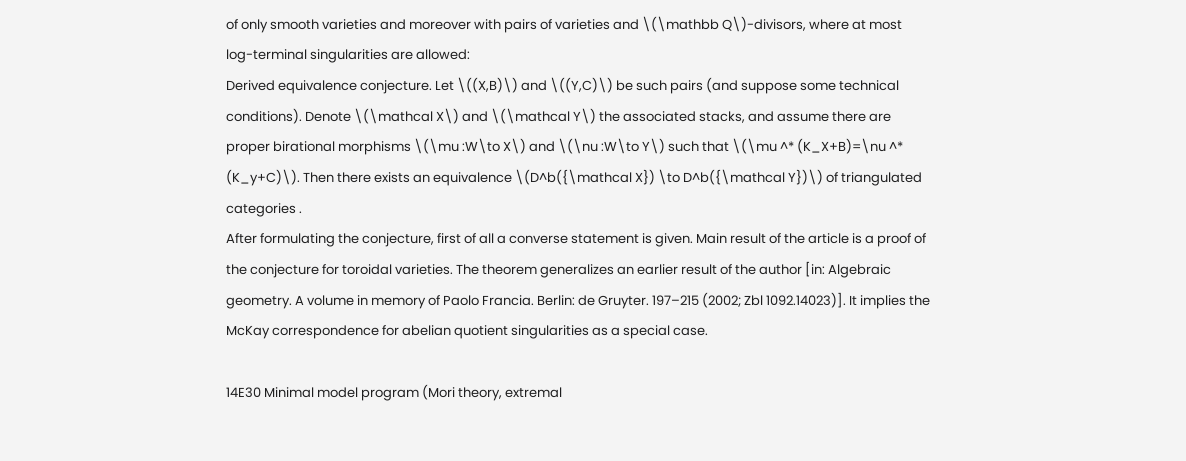of only smooth varieties and moreover with pairs of varieties and \(\mathbb Q\)-divisors, where at most log-terminal singularities are allowed:
Derived equivalence conjecture. Let \((X,B)\) and \((Y,C)\) be such pairs (and suppose some technical conditions). Denote \(\mathcal X\) and \(\mathcal Y\) the associated stacks, and assume there are proper birational morphisms \(\mu :W\to X\) and \(\nu :W\to Y\) such that \(\mu ^* (K_X+B)=\nu ^* (K_y+C)\). Then there exists an equivalence \(D^b({\mathcal X}) \to D^b({\mathcal Y})\) of triangulated categories .
After formulating the conjecture, first of all a converse statement is given. Main result of the article is a proof of the conjecture for toroidal varieties. The theorem generalizes an earlier result of the author [in: Algebraic geometry. A volume in memory of Paolo Francia. Berlin: de Gruyter. 197–215 (2002; Zbl 1092.14023)]. It implies the McKay correspondence for abelian quotient singularities as a special case.

14E30 Minimal model program (Mori theory, extremal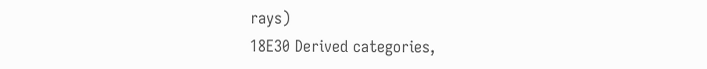rays)
18E30 Derived categories,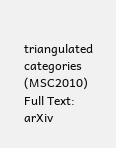triangulated categories (MSC2010)
Full Text: arXiv